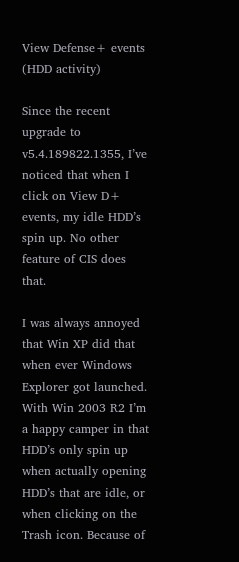View Defense+ events (HDD activity)

Since the recent upgrade to v5.4.189822.1355, I’ve noticed that when I click on View D+ events, my idle HDD’s spin up. No other feature of CIS does that.

I was always annoyed that Win XP did that when ever Windows Explorer got launched. With Win 2003 R2 I’m a happy camper in that HDD’s only spin up when actually opening HDD’s that are idle, or when clicking on the Trash icon. Because of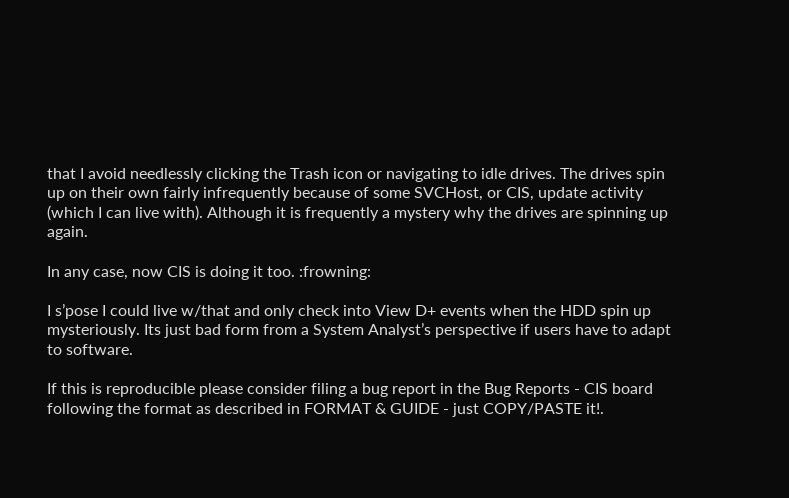that I avoid needlessly clicking the Trash icon or navigating to idle drives. The drives spin up on their own fairly infrequently because of some SVCHost, or CIS, update activity (which I can live with). Although it is frequently a mystery why the drives are spinning up again.

In any case, now CIS is doing it too. :frowning:

I s’pose I could live w/that and only check into View D+ events when the HDD spin up mysteriously. Its just bad form from a System Analyst’s perspective if users have to adapt to software.

If this is reproducible please consider filing a bug report in the Bug Reports - CIS board following the format as described in FORMAT & GUIDE - just COPY/PASTE it!.